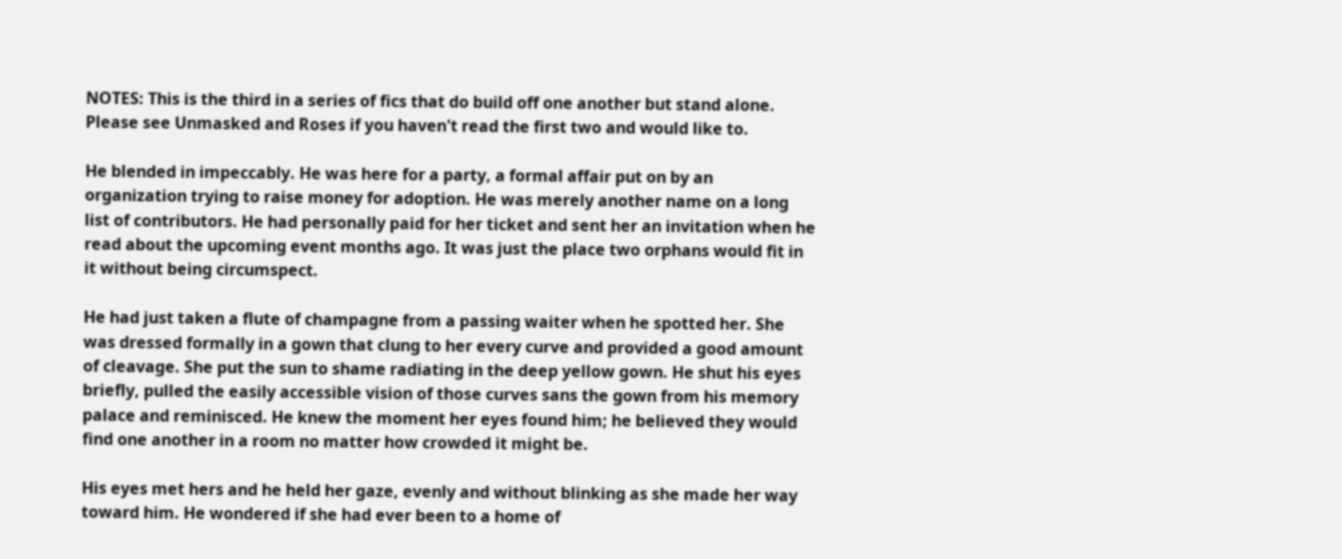NOTES: This is the third in a series of fics that do build off one another but stand alone. Please see Unmasked and Roses if you haven't read the first two and would like to.

He blended in impeccably. He was here for a party, a formal affair put on by an organization trying to raise money for adoption. He was merely another name on a long list of contributors. He had personally paid for her ticket and sent her an invitation when he read about the upcoming event months ago. It was just the place two orphans would fit in it without being circumspect.

He had just taken a flute of champagne from a passing waiter when he spotted her. She was dressed formally in a gown that clung to her every curve and provided a good amount of cleavage. She put the sun to shame radiating in the deep yellow gown. He shut his eyes briefly, pulled the easily accessible vision of those curves sans the gown from his memory palace and reminisced. He knew the moment her eyes found him; he believed they would find one another in a room no matter how crowded it might be.

His eyes met hers and he held her gaze, evenly and without blinking as she made her way toward him. He wondered if she had ever been to a home of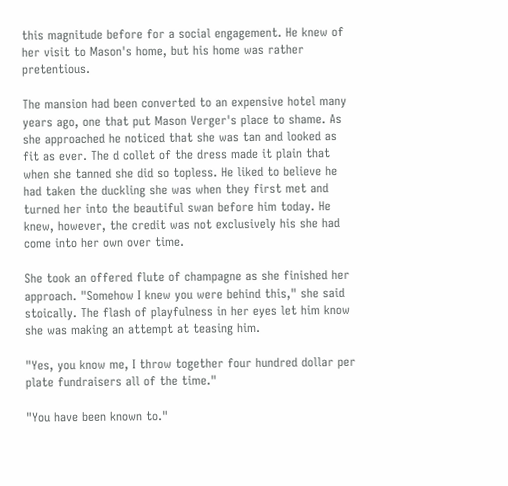this magnitude before for a social engagement. He knew of her visit to Mason's home, but his home was rather pretentious.

The mansion had been converted to an expensive hotel many years ago, one that put Mason Verger's place to shame. As she approached he noticed that she was tan and looked as fit as ever. The d collet of the dress made it plain that when she tanned she did so topless. He liked to believe he had taken the duckling she was when they first met and turned her into the beautiful swan before him today. He knew, however, the credit was not exclusively his she had come into her own over time.

She took an offered flute of champagne as she finished her approach. "Somehow I knew you were behind this," she said stoically. The flash of playfulness in her eyes let him know she was making an attempt at teasing him.

"Yes, you know me, I throw together four hundred dollar per plate fundraisers all of the time."

"You have been known to."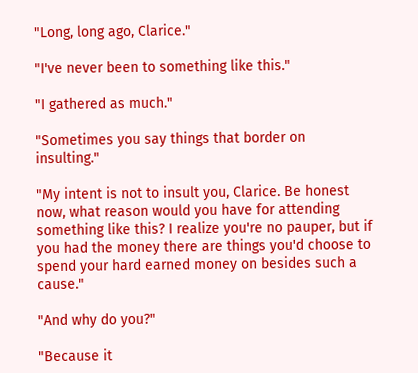"Long, long ago, Clarice."

"I've never been to something like this."

"I gathered as much."

"Sometimes you say things that border on insulting."

"My intent is not to insult you, Clarice. Be honest now, what reason would you have for attending something like this? I realize you're no pauper, but if you had the money there are things you'd choose to spend your hard earned money on besides such a cause."

"And why do you?"

"Because it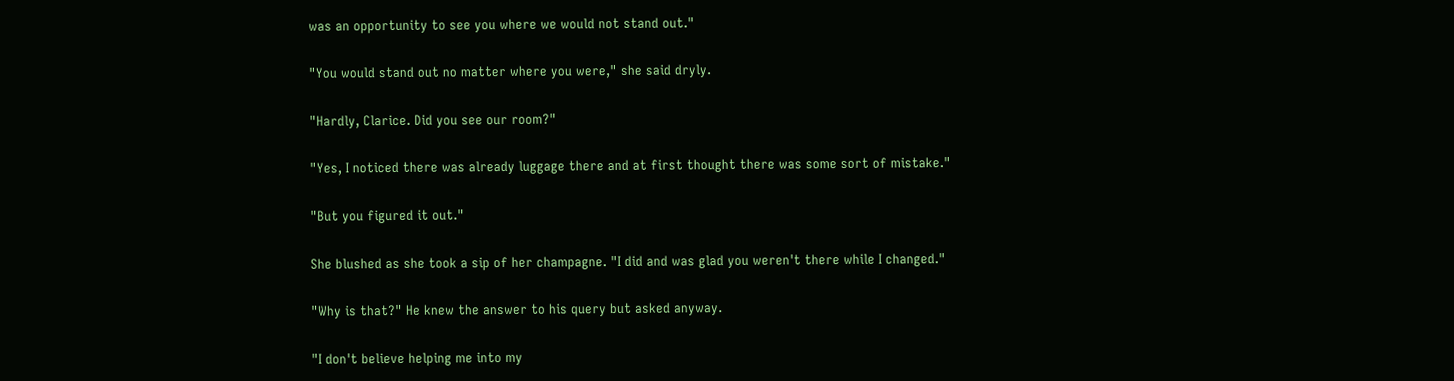was an opportunity to see you where we would not stand out."

"You would stand out no matter where you were," she said dryly.

"Hardly, Clarice. Did you see our room?"

"Yes, I noticed there was already luggage there and at first thought there was some sort of mistake."

"But you figured it out."

She blushed as she took a sip of her champagne. "I did and was glad you weren't there while I changed."

"Why is that?" He knew the answer to his query but asked anyway.

"I don't believe helping me into my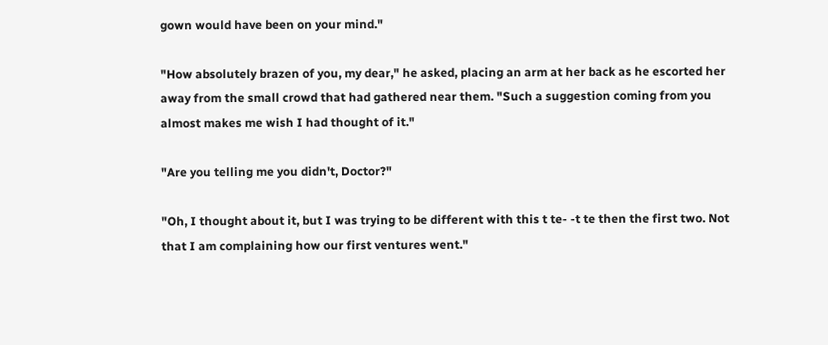gown would have been on your mind."

"How absolutely brazen of you, my dear," he asked, placing an arm at her back as he escorted her away from the small crowd that had gathered near them. "Such a suggestion coming from you almost makes me wish I had thought of it."

"Are you telling me you didn't, Doctor?"

"Oh, I thought about it, but I was trying to be different with this t te- -t te then the first two. Not that I am complaining how our first ventures went."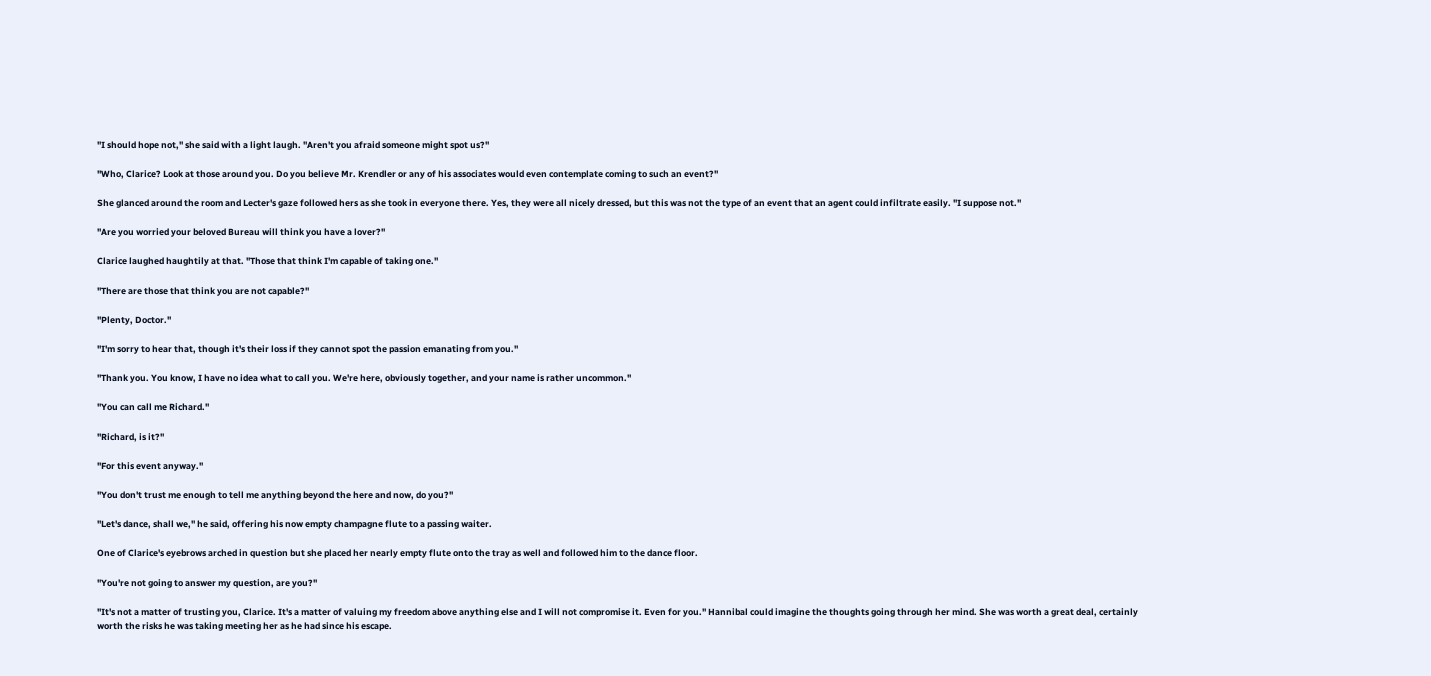"I should hope not," she said with a light laugh. "Aren't you afraid someone might spot us?"

"Who, Clarice? Look at those around you. Do you believe Mr. Krendler or any of his associates would even contemplate coming to such an event?"

She glanced around the room and Lecter's gaze followed hers as she took in everyone there. Yes, they were all nicely dressed, but this was not the type of an event that an agent could infiltrate easily. "I suppose not."

"Are you worried your beloved Bureau will think you have a lover?"

Clarice laughed haughtily at that. "Those that think I'm capable of taking one."

"There are those that think you are not capable?"

"Plenty, Doctor."

"I'm sorry to hear that, though it's their loss if they cannot spot the passion emanating from you."

"Thank you. You know, I have no idea what to call you. We're here, obviously together, and your name is rather uncommon."

"You can call me Richard."

"Richard, is it?"

"For this event anyway."

"You don't trust me enough to tell me anything beyond the here and now, do you?"

"Let's dance, shall we," he said, offering his now empty champagne flute to a passing waiter.

One of Clarice's eyebrows arched in question but she placed her nearly empty flute onto the tray as well and followed him to the dance floor.

"You're not going to answer my question, are you?"

"It's not a matter of trusting you, Clarice. It's a matter of valuing my freedom above anything else and I will not compromise it. Even for you." Hannibal could imagine the thoughts going through her mind. She was worth a great deal, certainly worth the risks he was taking meeting her as he had since his escape.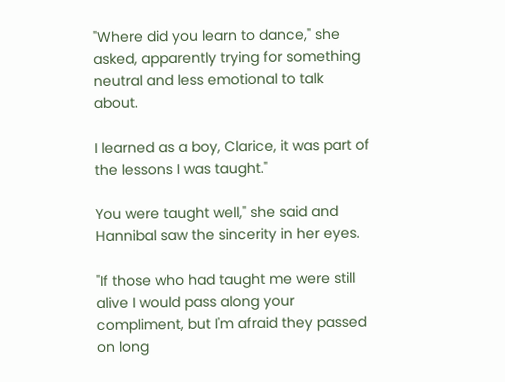"Where did you learn to dance," she asked, apparently trying for something neutral and less emotional to talk about.

I learned as a boy, Clarice, it was part of the lessons I was taught."

You were taught well," she said and Hannibal saw the sincerity in her eyes.

"If those who had taught me were still alive I would pass along your compliment, but I'm afraid they passed on long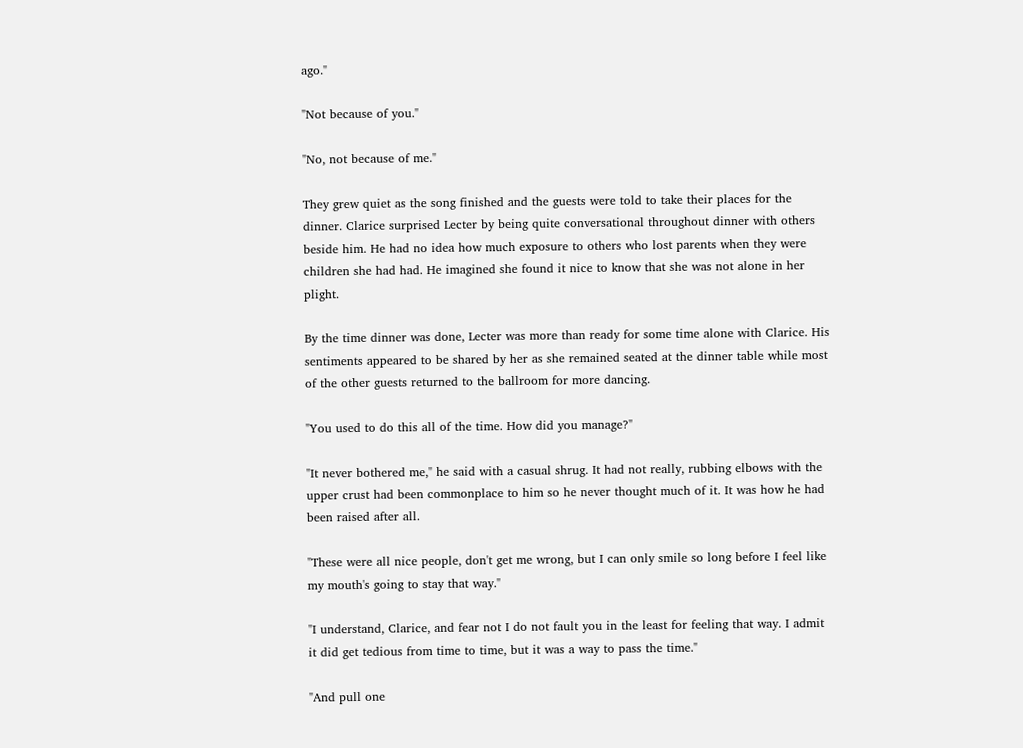ago."

"Not because of you."

"No, not because of me."

They grew quiet as the song finished and the guests were told to take their places for the dinner. Clarice surprised Lecter by being quite conversational throughout dinner with others beside him. He had no idea how much exposure to others who lost parents when they were children she had had. He imagined she found it nice to know that she was not alone in her plight.

By the time dinner was done, Lecter was more than ready for some time alone with Clarice. His sentiments appeared to be shared by her as she remained seated at the dinner table while most of the other guests returned to the ballroom for more dancing.

"You used to do this all of the time. How did you manage?"

"It never bothered me," he said with a casual shrug. It had not really, rubbing elbows with the upper crust had been commonplace to him so he never thought much of it. It was how he had been raised after all.

"These were all nice people, don't get me wrong, but I can only smile so long before I feel like my mouth's going to stay that way."

"I understand, Clarice, and fear not I do not fault you in the least for feeling that way. I admit it did get tedious from time to time, but it was a way to pass the time."

"And pull one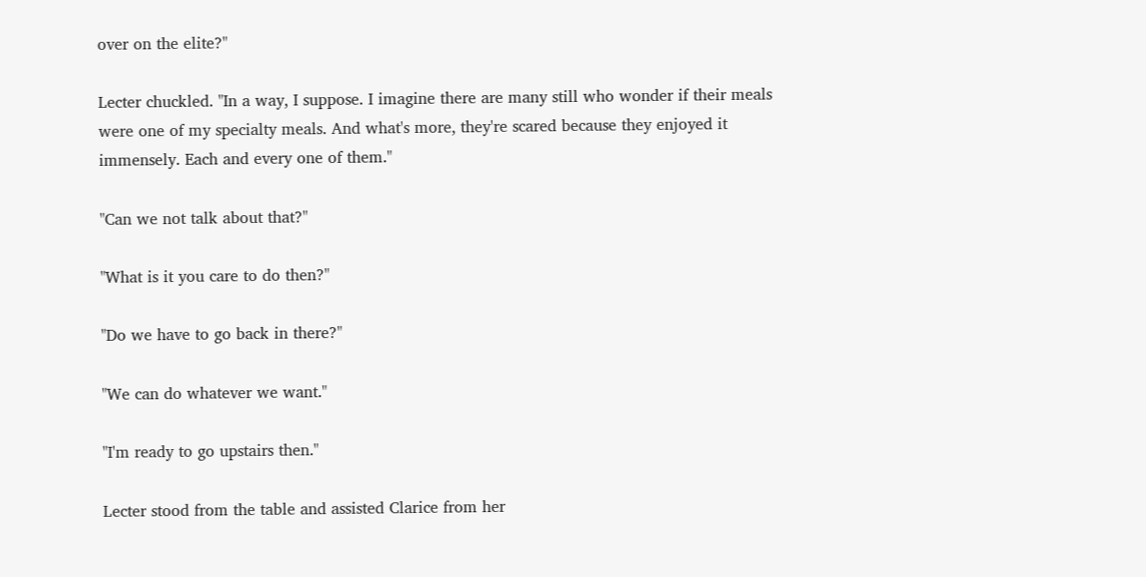over on the elite?"

Lecter chuckled. "In a way, I suppose. I imagine there are many still who wonder if their meals were one of my specialty meals. And what's more, they're scared because they enjoyed it immensely. Each and every one of them."

"Can we not talk about that?"

"What is it you care to do then?"

"Do we have to go back in there?"

"We can do whatever we want."

"I'm ready to go upstairs then."

Lecter stood from the table and assisted Clarice from her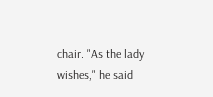chair. "As the lady wishes," he said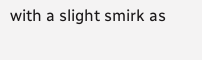with a slight smirk as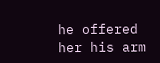he offered her his arm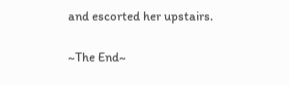and escorted her upstairs.

~The End~